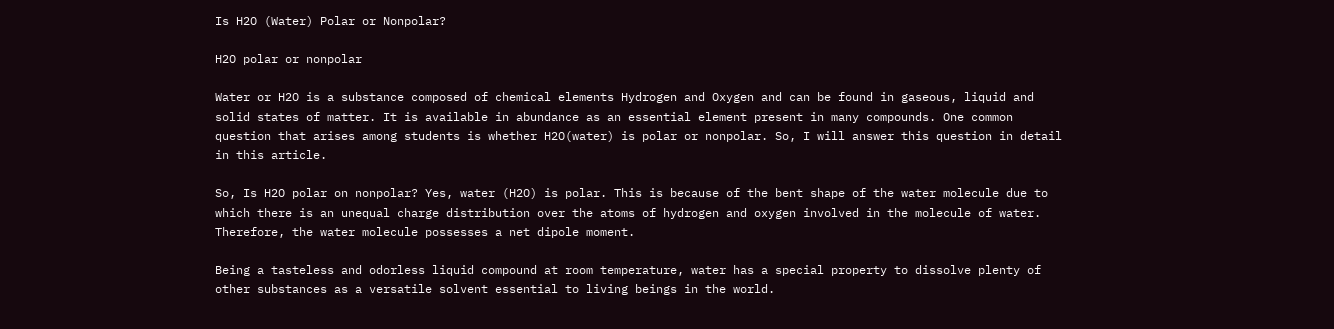Is H2O (Water) Polar or Nonpolar?

H2O polar or nonpolar

Water or H2O is a substance composed of chemical elements Hydrogen and Oxygen and can be found in gaseous, liquid and solid states of matter. It is available in abundance as an essential element present in many compounds. One common question that arises among students is whether H2O(water) is polar or nonpolar. So, I will answer this question in detail in this article.

So, Is H2O polar on nonpolar? Yes, water (H2O) is polar. This is because of the bent shape of the water molecule due to which there is an unequal charge distribution over the atoms of hydrogen and oxygen involved in the molecule of water. Therefore, the water molecule possesses a net dipole moment.

Being a tasteless and odorless liquid compound at room temperature, water has a special property to dissolve plenty of other substances as a versatile solvent essential to living beings in the world.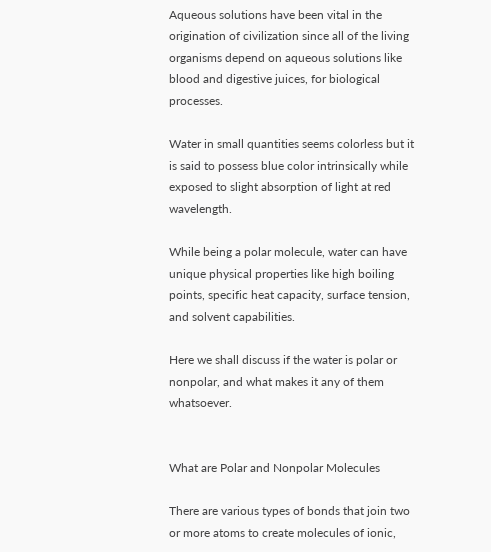Aqueous solutions have been vital in the origination of civilization since all of the living organisms depend on aqueous solutions like blood and digestive juices, for biological processes.

Water in small quantities seems colorless but it is said to possess blue color intrinsically while exposed to slight absorption of light at red wavelength.

While being a polar molecule, water can have unique physical properties like high boiling points, specific heat capacity, surface tension, and solvent capabilities.

Here we shall discuss if the water is polar or nonpolar, and what makes it any of them whatsoever.


What are Polar and Nonpolar Molecules

There are various types of bonds that join two or more atoms to create molecules of ionic,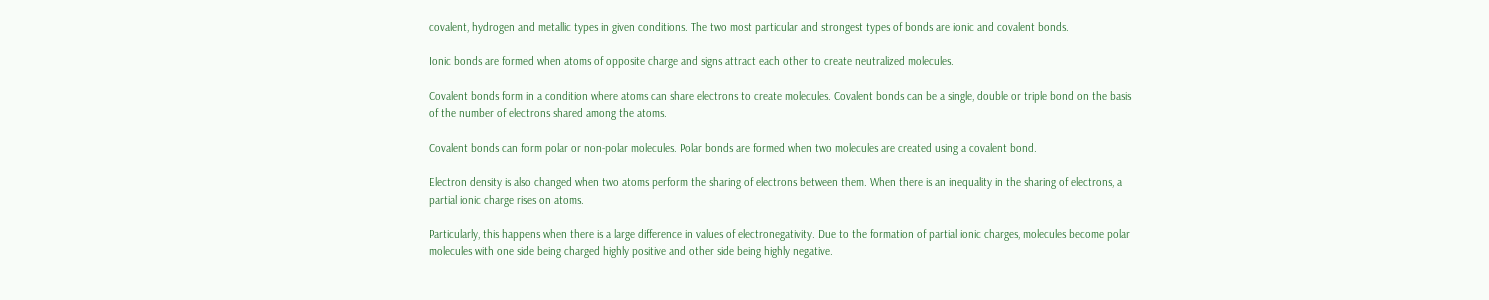covalent, hydrogen and metallic types in given conditions. The two most particular and strongest types of bonds are ionic and covalent bonds.

Ionic bonds are formed when atoms of opposite charge and signs attract each other to create neutralized molecules.

Covalent bonds form in a condition where atoms can share electrons to create molecules. Covalent bonds can be a single, double or triple bond on the basis of the number of electrons shared among the atoms.

Covalent bonds can form polar or non-polar molecules. Polar bonds are formed when two molecules are created using a covalent bond.

Electron density is also changed when two atoms perform the sharing of electrons between them. When there is an inequality in the sharing of electrons, a partial ionic charge rises on atoms.

Particularly, this happens when there is a large difference in values of electronegativity. Due to the formation of partial ionic charges, molecules become polar molecules with one side being charged highly positive and other side being highly negative.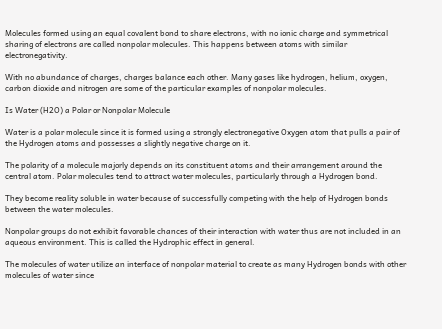Molecules formed using an equal covalent bond to share electrons, with no ionic charge and symmetrical sharing of electrons are called nonpolar molecules. This happens between atoms with similar electronegativity.

With no abundance of charges, charges balance each other. Many gases like hydrogen, helium, oxygen, carbon dioxide and nitrogen are some of the particular examples of nonpolar molecules.

Is Water (H2O) a Polar or Nonpolar Molecule

Water is a polar molecule since it is formed using a strongly electronegative Oxygen atom that pulls a pair of the Hydrogen atoms and possesses a slightly negative charge on it.

The polarity of a molecule majorly depends on its constituent atoms and their arrangement around the central atom. Polar molecules tend to attract water molecules, particularly through a Hydrogen bond.

They become reality soluble in water because of successfully competing with the help of Hydrogen bonds between the water molecules.

Nonpolar groups do not exhibit favorable chances of their interaction with water thus are not included in an aqueous environment. This is called the Hydrophic effect in general.

The molecules of water utilize an interface of nonpolar material to create as many Hydrogen bonds with other molecules of water since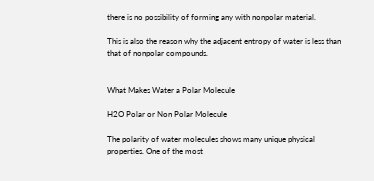there is no possibility of forming any with nonpolar material.

This is also the reason why the adjacent entropy of water is less than that of nonpolar compounds.


What Makes Water a Polar Molecule

H2O Polar or Non Polar Molecule

The polarity of water molecules shows many unique physical properties. One of the most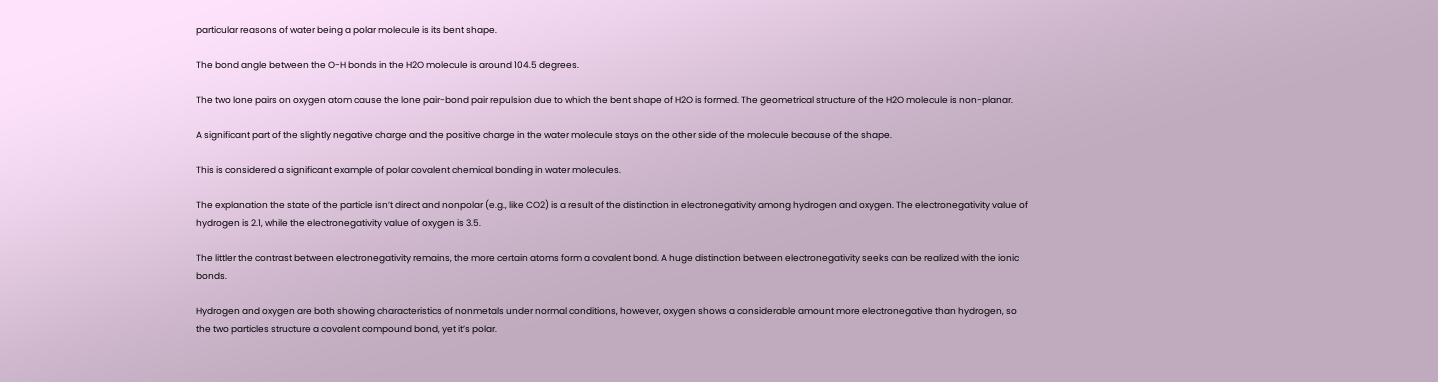particular reasons of water being a polar molecule is its bent shape.

The bond angle between the O-H bonds in the H2O molecule is around 104.5 degrees.

The two lone pairs on oxygen atom cause the lone pair-bond pair repulsion due to which the bent shape of H2O is formed. The geometrical structure of the H2O molecule is non-planar.

A significant part of the slightly negative charge and the positive charge in the water molecule stays on the other side of the molecule because of the shape.

This is considered a significant example of polar covalent chemical bonding in water molecules.

The explanation the state of the particle isn’t direct and nonpolar (e.g., like CO2) is a result of the distinction in electronegativity among hydrogen and oxygen. The electronegativity value of hydrogen is 2.1, while the electronegativity value of oxygen is 3.5.

The littler the contrast between electronegativity remains, the more certain atoms form a covalent bond. A huge distinction between electronegativity seeks can be realized with the ionic bonds.

Hydrogen and oxygen are both showing characteristics of nonmetals under normal conditions, however, oxygen shows a considerable amount more electronegative than hydrogen, so the two particles structure a covalent compound bond, yet it’s polar.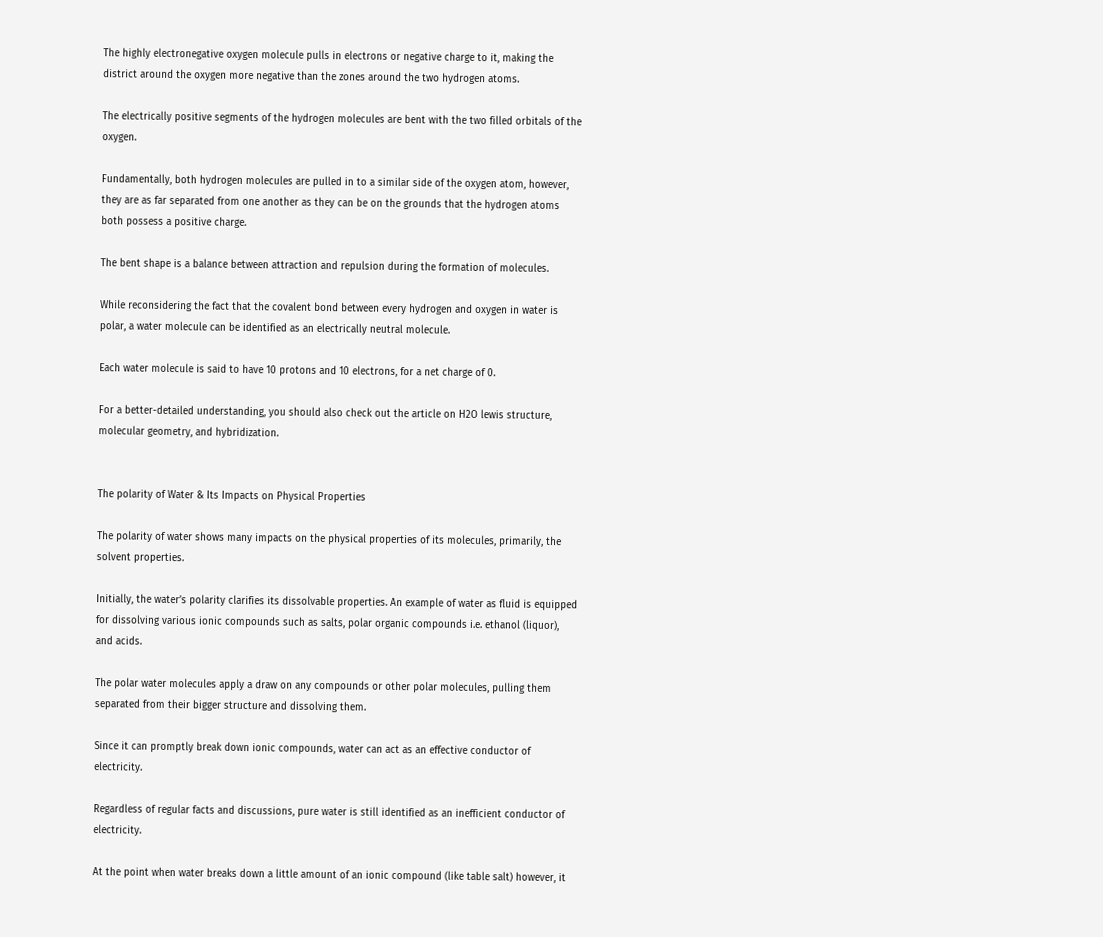The highly electronegative oxygen molecule pulls in electrons or negative charge to it, making the district around the oxygen more negative than the zones around the two hydrogen atoms.

The electrically positive segments of the hydrogen molecules are bent with the two filled orbitals of the oxygen.

Fundamentally, both hydrogen molecules are pulled in to a similar side of the oxygen atom, however, they are as far separated from one another as they can be on the grounds that the hydrogen atoms both possess a positive charge.

The bent shape is a balance between attraction and repulsion during the formation of molecules.

While reconsidering the fact that the covalent bond between every hydrogen and oxygen in water is polar, a water molecule can be identified as an electrically neutral molecule.

Each water molecule is said to have 10 protons and 10 electrons, for a net charge of 0.

For a better-detailed understanding, you should also check out the article on H2O lewis structure, molecular geometry, and hybridization.


The polarity of Water & Its Impacts on Physical Properties

The polarity of water shows many impacts on the physical properties of its molecules, primarily, the solvent properties.

Initially, the water’s polarity clarifies its dissolvable properties. An example of water as fluid is equipped for dissolving various ionic compounds such as salts, polar organic compounds i.e. ethanol (liquor), and acids.

The polar water molecules apply a draw on any compounds or other polar molecules, pulling them separated from their bigger structure and dissolving them.

Since it can promptly break down ionic compounds, water can act as an effective conductor of electricity.

Regardless of regular facts and discussions, pure water is still identified as an inefficient conductor of electricity.

At the point when water breaks down a little amount of an ionic compound (like table salt) however, it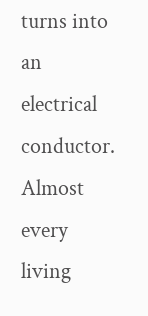turns into an electrical conductor. Almost every living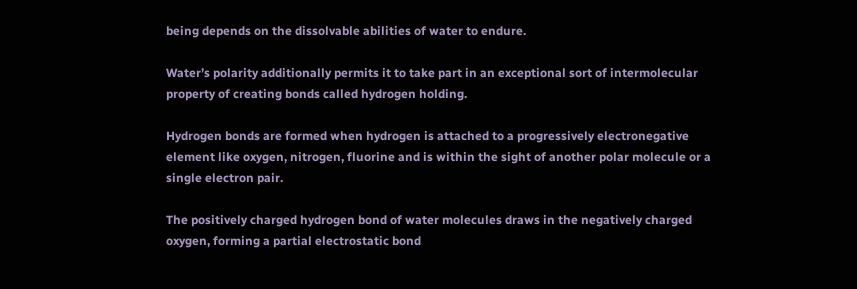being depends on the dissolvable abilities of water to endure.

Water’s polarity additionally permits it to take part in an exceptional sort of intermolecular property of creating bonds called hydrogen holding.

Hydrogen bonds are formed when hydrogen is attached to a progressively electronegative element like oxygen, nitrogen, fluorine and is within the sight of another polar molecule or a single electron pair.

The positively charged hydrogen bond of water molecules draws in the negatively charged oxygen, forming a partial electrostatic bond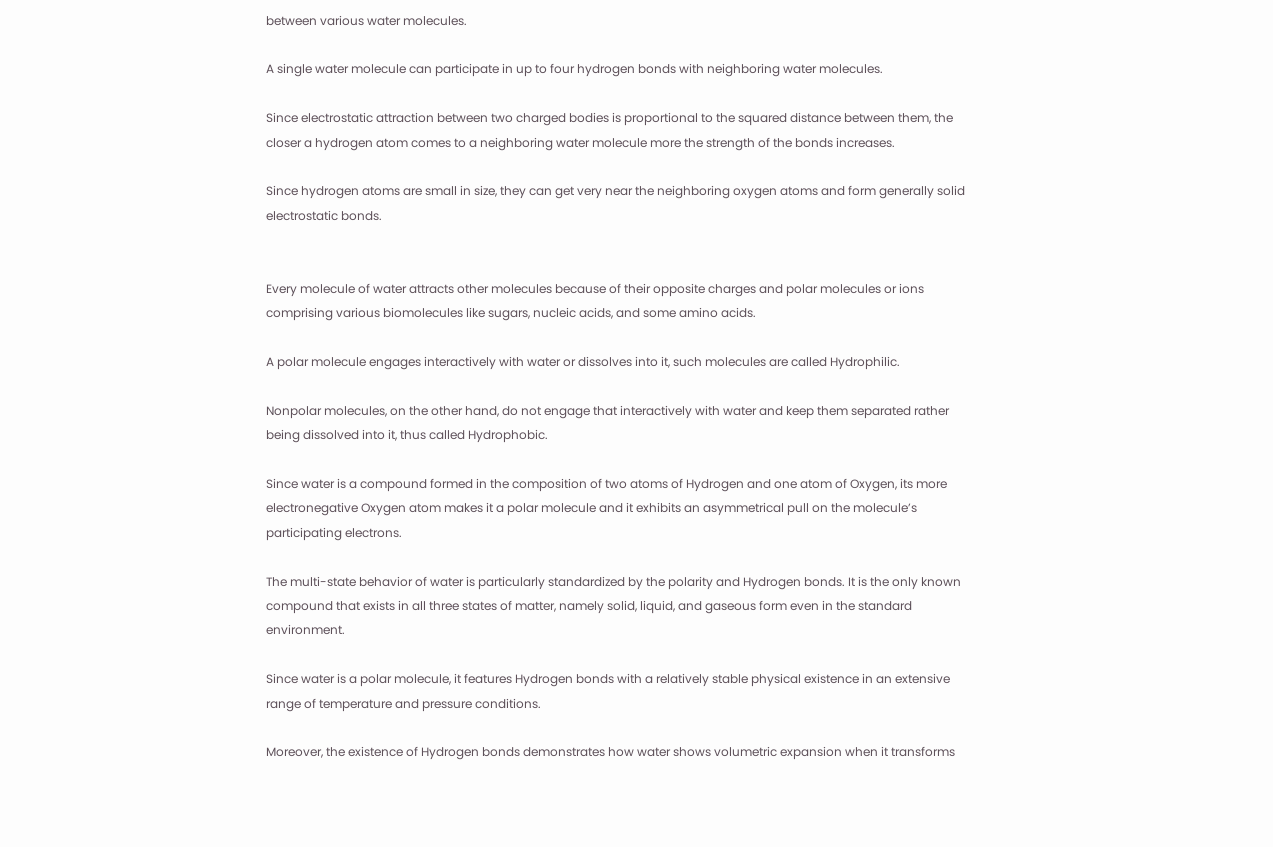between various water molecules.

A single water molecule can participate in up to four hydrogen bonds with neighboring water molecules.

Since electrostatic attraction between two charged bodies is proportional to the squared distance between them, the closer a hydrogen atom comes to a neighboring water molecule more the strength of the bonds increases.

Since hydrogen atoms are small in size, they can get very near the neighboring oxygen atoms and form generally solid electrostatic bonds.


Every molecule of water attracts other molecules because of their opposite charges and polar molecules or ions comprising various biomolecules like sugars, nucleic acids, and some amino acids.

A polar molecule engages interactively with water or dissolves into it, such molecules are called Hydrophilic.

Nonpolar molecules, on the other hand, do not engage that interactively with water and keep them separated rather being dissolved into it, thus called Hydrophobic.

Since water is a compound formed in the composition of two atoms of Hydrogen and one atom of Oxygen, its more electronegative Oxygen atom makes it a polar molecule and it exhibits an asymmetrical pull on the molecule’s participating electrons.

The multi-state behavior of water is particularly standardized by the polarity and Hydrogen bonds. It is the only known compound that exists in all three states of matter, namely solid, liquid, and gaseous form even in the standard environment.

Since water is a polar molecule, it features Hydrogen bonds with a relatively stable physical existence in an extensive range of temperature and pressure conditions.

Moreover, the existence of Hydrogen bonds demonstrates how water shows volumetric expansion when it transforms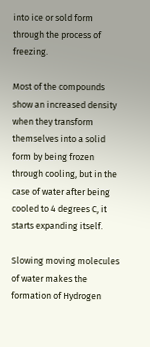into ice or sold form through the process of freezing.

Most of the compounds show an increased density when they transform themselves into a solid form by being frozen through cooling, but in the case of water after being cooled to 4 degrees C, it starts expanding itself.

Slowing moving molecules of water makes the formation of Hydrogen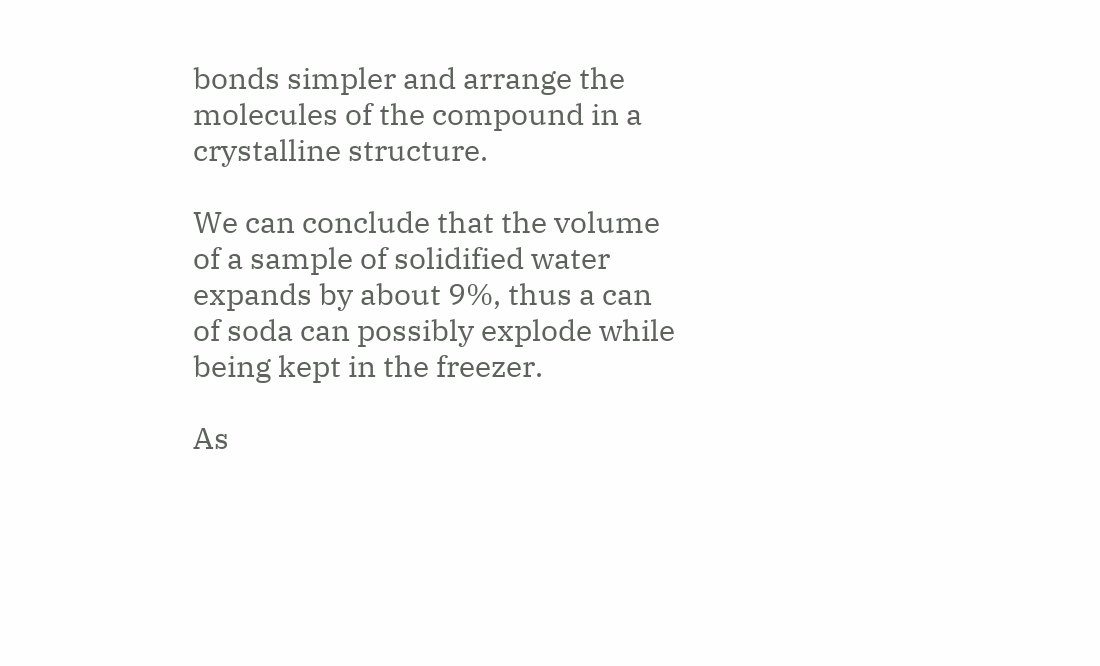bonds simpler and arrange the molecules of the compound in a crystalline structure.

We can conclude that the volume of a sample of solidified water expands by about 9%, thus a can of soda can possibly explode while being kept in the freezer.

As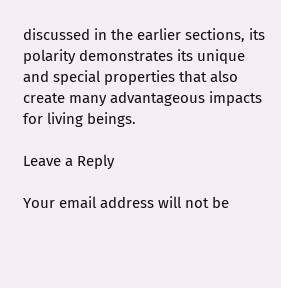discussed in the earlier sections, its polarity demonstrates its unique and special properties that also create many advantageous impacts for living beings.

Leave a Reply

Your email address will not be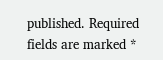published. Required fields are marked *